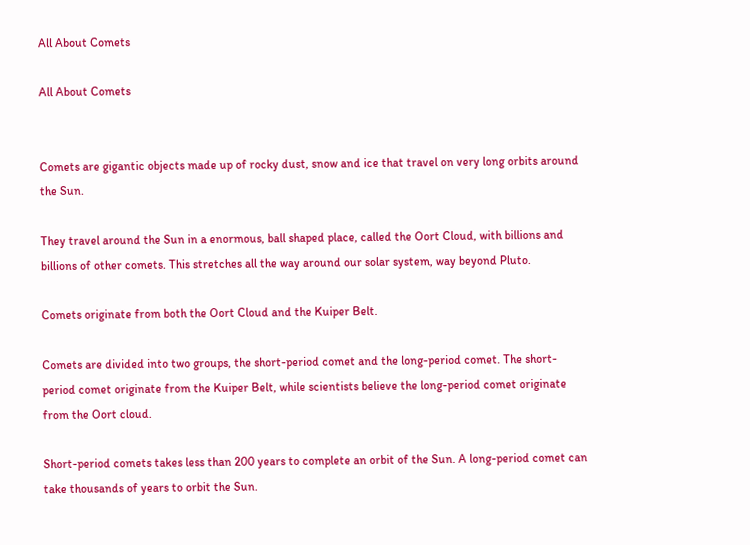All About Comets

All About Comets


Comets are gigantic objects made up of rocky dust, snow and ice that travel on very long orbits around the Sun.

They travel around the Sun in a enormous, ball shaped place, called the Oort Cloud, with billions and billions of other comets. This stretches all the way around our solar system, way beyond Pluto.

Comets originate from both the Oort Cloud and the Kuiper Belt.

Comets are divided into two groups, the short-period comet and the long-period comet. The short-period comet originate from the Kuiper Belt, while scientists believe the long-period comet originate from the Oort cloud.

Short-period comets takes less than 200 years to complete an orbit of the Sun. A long-period comet can take thousands of years to orbit the Sun.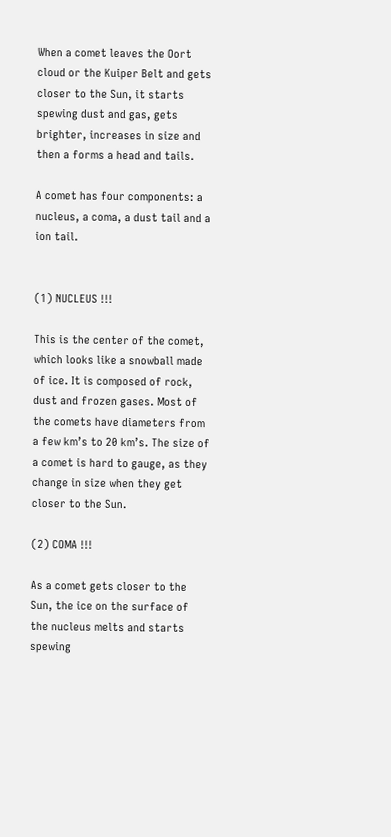When a comet leaves the Oort cloud or the Kuiper Belt and gets closer to the Sun, it starts spewing dust and gas, gets brighter, increases in size and then a forms a head and tails.

A comet has four components: a nucleus, a coma, a dust tail and a ion tail.


(1) NUCLEUS !!!

This is the center of the comet, which looks like a snowball made of ice. It is composed of rock, dust and frozen gases. Most of the comets have diameters from a few km’s to 20 km’s. The size of a comet is hard to gauge, as they change in size when they get closer to the Sun.

(2) COMA !!!

As a comet gets closer to the Sun, the ice on the surface of the nucleus melts and starts spewing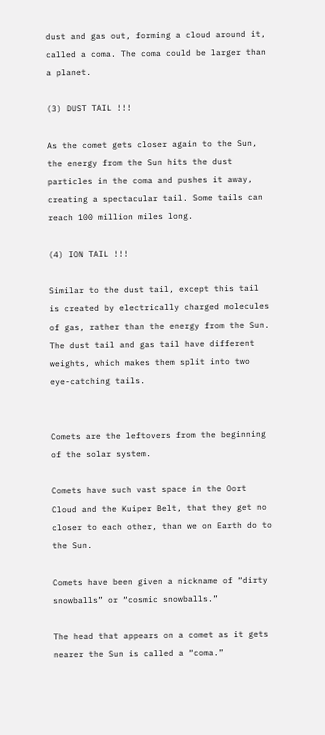dust and gas out, forming a cloud around it, called a coma. The coma could be larger than a planet.

(3) DUST TAIL !!!

As the comet gets closer again to the Sun, the energy from the Sun hits the dust particles in the coma and pushes it away, creating a spectacular tail. Some tails can reach 100 million miles long.

(4) ION TAIL !!!

Similar to the dust tail, except this tail is created by electrically charged molecules of gas, rather than the energy from the Sun. The dust tail and gas tail have different weights, which makes them split into two eye-catching tails.


Comets are the leftovers from the beginning of the solar system.

Comets have such vast space in the Oort Cloud and the Kuiper Belt, that they get no closer to each other, than we on Earth do to the Sun.

Comets have been given a nickname of “dirty snowballs” or “cosmic snowballs.”

The head that appears on a comet as it gets nearer the Sun is called a “coma.”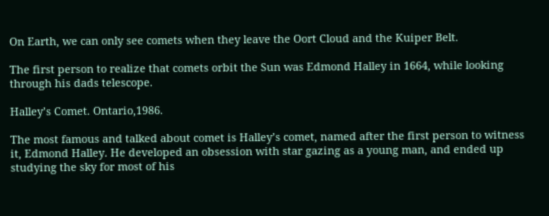On Earth, we can only see comets when they leave the Oort Cloud and the Kuiper Belt.

The first person to realize that comets orbit the Sun was Edmond Halley in 1664, while looking through his dads telescope.

Halley’s Comet. Ontario,1986.

The most famous and talked about comet is Halley’s comet, named after the first person to witness it, Edmond Halley. He developed an obsession with star gazing as a young man, and ended up studying the sky for most of his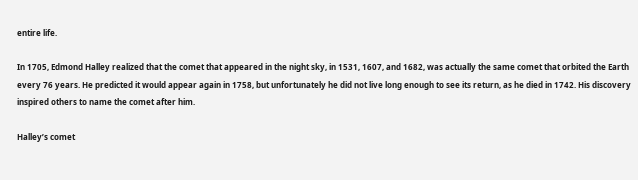entire life.

In 1705, Edmond Halley realized that the comet that appeared in the night sky, in 1531, 1607, and 1682, was actually the same comet that orbited the Earth every 76 years. He predicted it would appear again in 1758, but unfortunately he did not live long enough to see its return, as he died in 1742. His discovery inspired others to name the comet after him.

Halley’s comet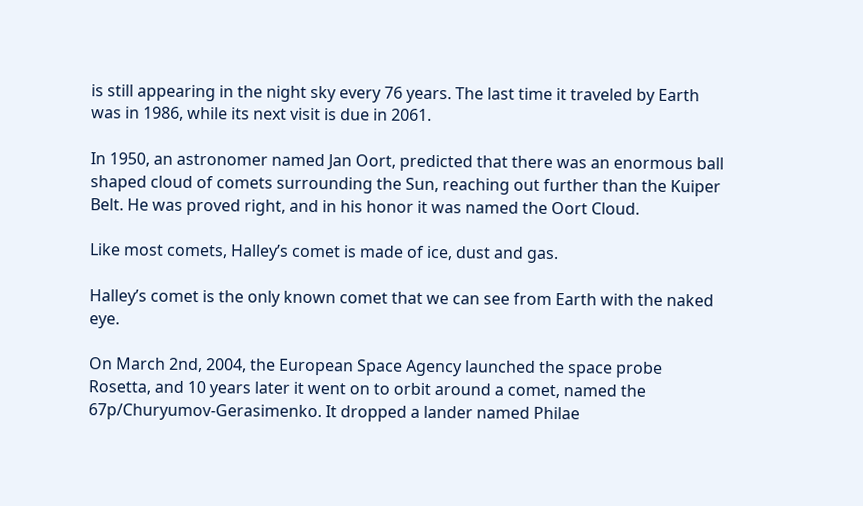is still appearing in the night sky every 76 years. The last time it traveled by Earth was in 1986, while its next visit is due in 2061.

In 1950, an astronomer named Jan Oort, predicted that there was an enormous ball shaped cloud of comets surrounding the Sun, reaching out further than the Kuiper Belt. He was proved right, and in his honor it was named the Oort Cloud.

Like most comets, Halley’s comet is made of ice, dust and gas.

Halley’s comet is the only known comet that we can see from Earth with the naked eye.

On March 2nd, 2004, the European Space Agency launched the space probe  Rosetta, and 10 years later it went on to orbit around a comet, named the 67p/Churyumov-Gerasimenko. It dropped a lander named Philae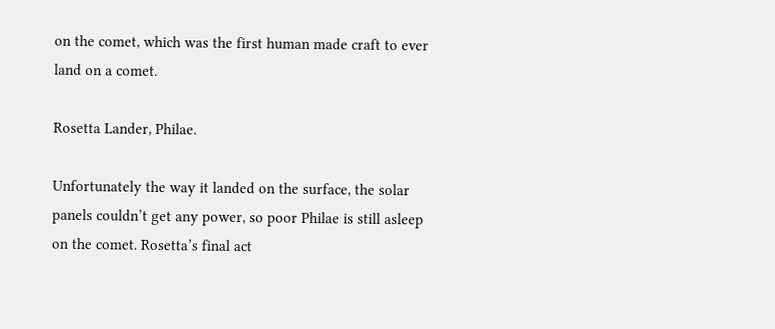on the comet, which was the first human made craft to ever land on a comet.

Rosetta Lander, Philae.

Unfortunately the way it landed on the surface, the solar panels couldn’t get any power, so poor Philae is still asleep on the comet. Rosetta’s final act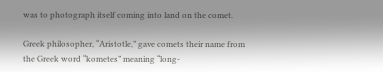was to photograph itself coming into land on the comet.

Greek philosopher, “Aristotle,” gave comets their name from the Greek word “kometes” meaning “long-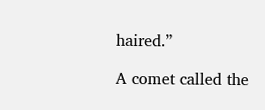haired.”

A comet called the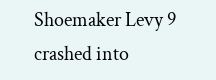Shoemaker Levy 9 crashed into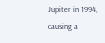Jupiter in 1994, causing a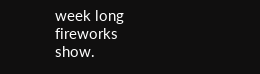week long fireworks show.